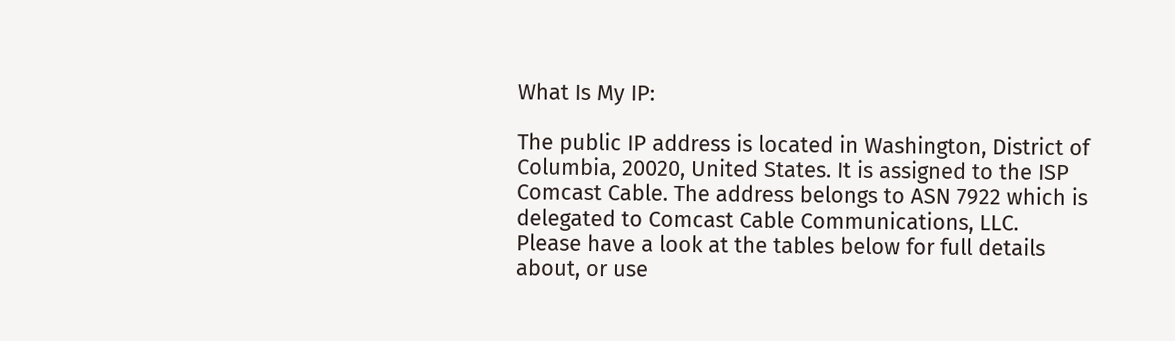What Is My IP:

The public IP address is located in Washington, District of Columbia, 20020, United States. It is assigned to the ISP Comcast Cable. The address belongs to ASN 7922 which is delegated to Comcast Cable Communications, LLC.
Please have a look at the tables below for full details about, or use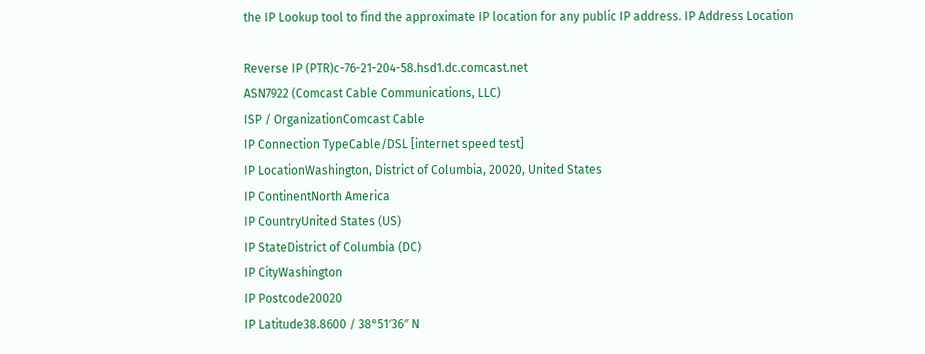the IP Lookup tool to find the approximate IP location for any public IP address. IP Address Location

Reverse IP (PTR)c-76-21-204-58.hsd1.dc.comcast.net
ASN7922 (Comcast Cable Communications, LLC)
ISP / OrganizationComcast Cable
IP Connection TypeCable/DSL [internet speed test]
IP LocationWashington, District of Columbia, 20020, United States
IP ContinentNorth America
IP CountryUnited States (US)
IP StateDistrict of Columbia (DC)
IP CityWashington
IP Postcode20020
IP Latitude38.8600 / 38°51′36″ N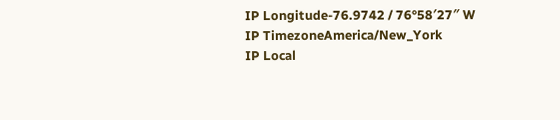IP Longitude-76.9742 / 76°58′27″ W
IP TimezoneAmerica/New_York
IP Local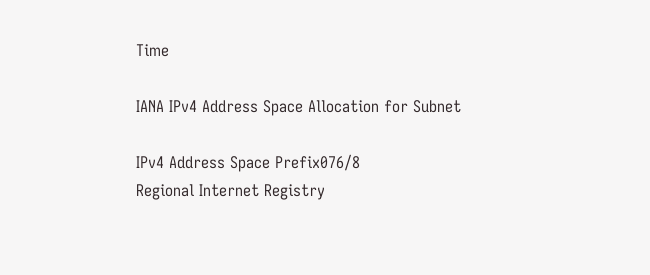Time

IANA IPv4 Address Space Allocation for Subnet

IPv4 Address Space Prefix076/8
Regional Internet Registry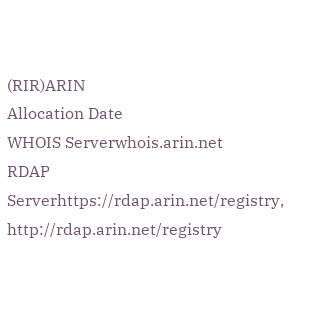(RIR)ARIN
Allocation Date
WHOIS Serverwhois.arin.net
RDAP Serverhttps://rdap.arin.net/registry, http://rdap.arin.net/registry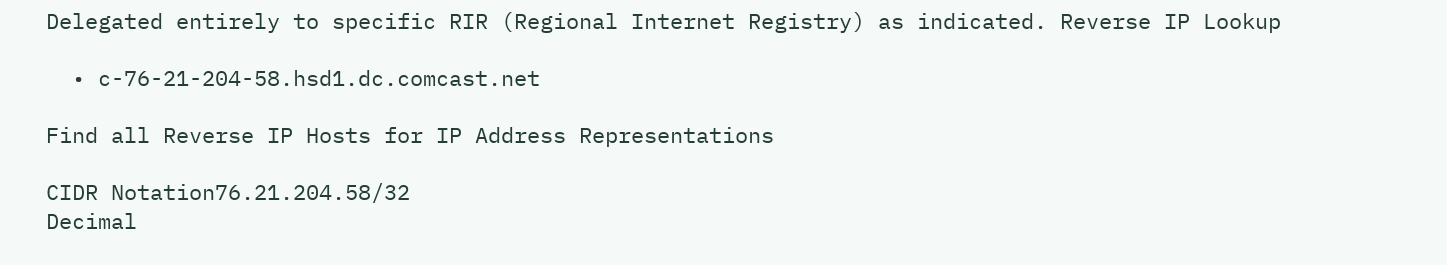Delegated entirely to specific RIR (Regional Internet Registry) as indicated. Reverse IP Lookup

  • c-76-21-204-58.hsd1.dc.comcast.net

Find all Reverse IP Hosts for IP Address Representations

CIDR Notation76.21.204.58/32
Decimal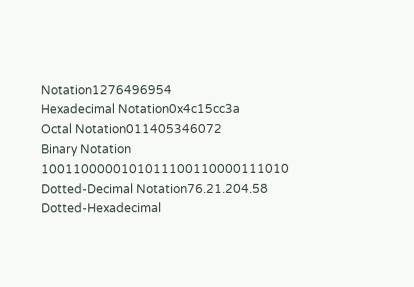Notation1276496954
Hexadecimal Notation0x4c15cc3a
Octal Notation011405346072
Binary Notation 1001100000101011100110000111010
Dotted-Decimal Notation76.21.204.58
Dotted-Hexadecimal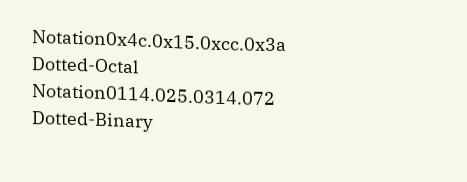Notation0x4c.0x15.0xcc.0x3a
Dotted-Octal Notation0114.025.0314.072
Dotted-Binary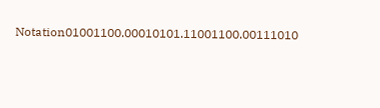Notation01001100.00010101.11001100.00111010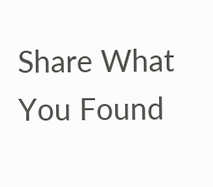Share What You Found